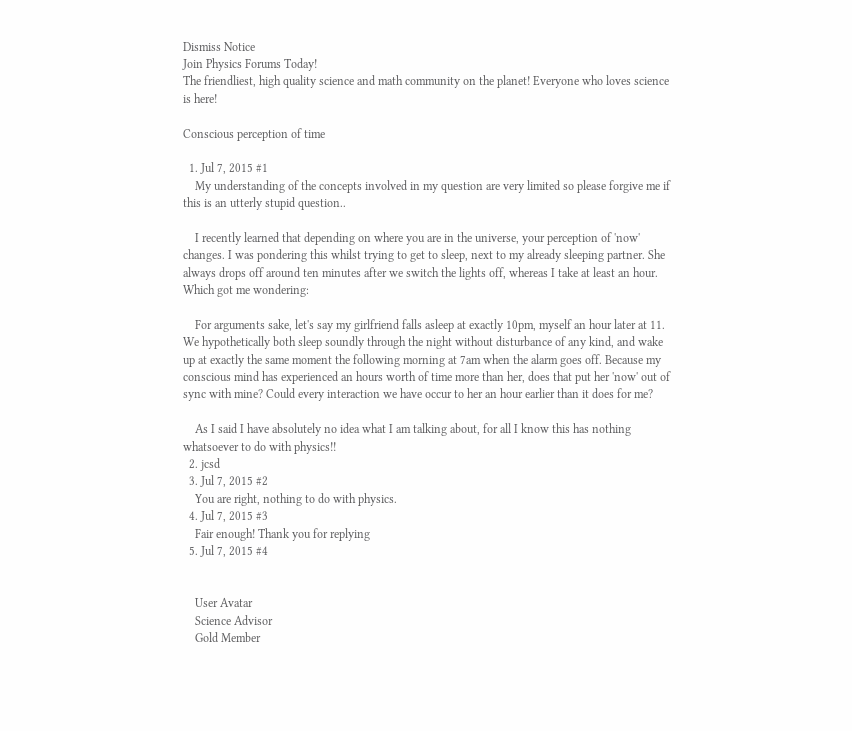Dismiss Notice
Join Physics Forums Today!
The friendliest, high quality science and math community on the planet! Everyone who loves science is here!

Conscious perception of time

  1. Jul 7, 2015 #1
    My understanding of the concepts involved in my question are very limited so please forgive me if this is an utterly stupid question..

    I recently learned that depending on where you are in the universe, your perception of 'now' changes. I was pondering this whilst trying to get to sleep, next to my already sleeping partner. She always drops off around ten minutes after we switch the lights off, whereas I take at least an hour. Which got me wondering:

    For arguments sake, let's say my girlfriend falls asleep at exactly 10pm, myself an hour later at 11. We hypothetically both sleep soundly through the night without disturbance of any kind, and wake up at exactly the same moment the following morning at 7am when the alarm goes off. Because my conscious mind has experienced an hours worth of time more than her, does that put her 'now' out of sync with mine? Could every interaction we have occur to her an hour earlier than it does for me?

    As I said I have absolutely no idea what I am talking about, for all I know this has nothing whatsoever to do with physics!!
  2. jcsd
  3. Jul 7, 2015 #2
    You are right, nothing to do with physics.
  4. Jul 7, 2015 #3
    Fair enough! Thank you for replying
  5. Jul 7, 2015 #4


    User Avatar
    Science Advisor
    Gold Member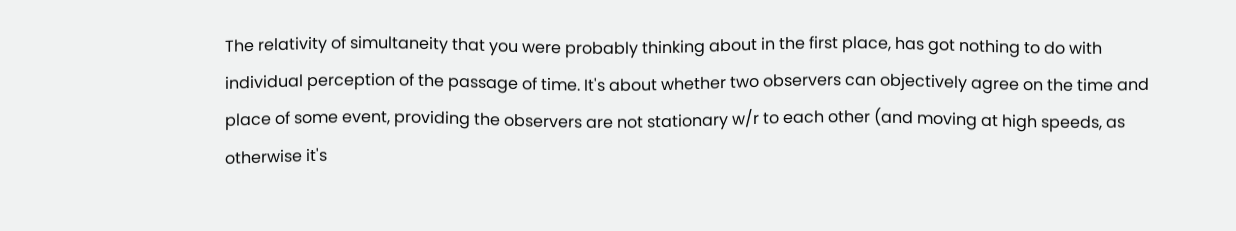The relativity of simultaneity that you were probably thinking about in the first place, has got nothing to do with individual perception of the passage of time. It's about whether two observers can objectively agree on the time and place of some event, providing the observers are not stationary w/r to each other (and moving at high speeds, as otherwise it's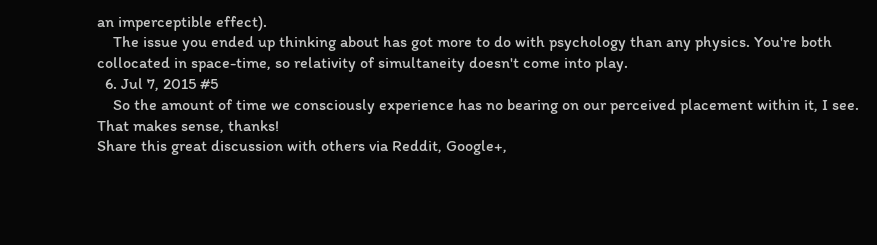an imperceptible effect).
    The issue you ended up thinking about has got more to do with psychology than any physics. You're both collocated in space-time, so relativity of simultaneity doesn't come into play.
  6. Jul 7, 2015 #5
    So the amount of time we consciously experience has no bearing on our perceived placement within it, I see. That makes sense, thanks!
Share this great discussion with others via Reddit, Google+,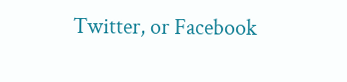Twitter, or Facebook